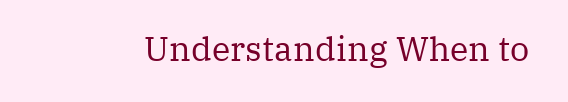Understanding When to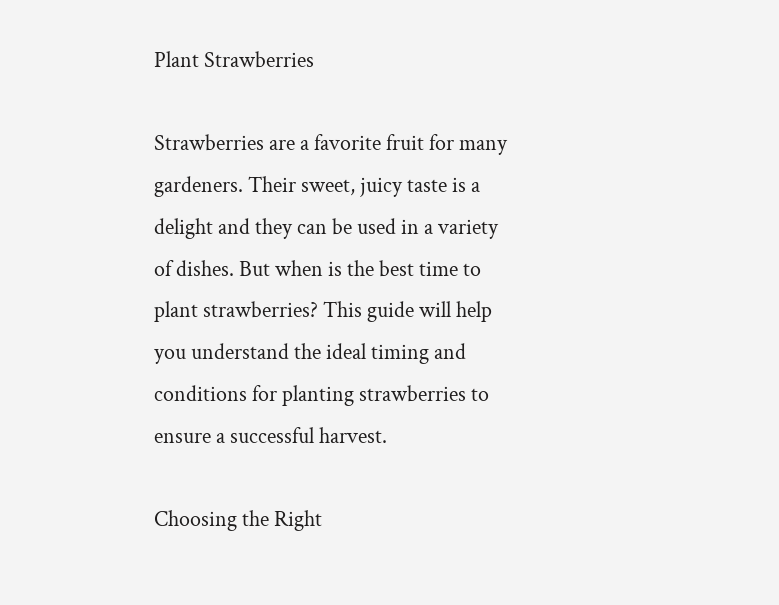Plant Strawberries

Strawberries are a favorite fruit for many gardeners. Their sweet, juicy taste is a delight and they can be used in a variety of dishes. But when is the best time to plant strawberries? This guide will help you understand the ideal timing and conditions for planting strawberries to ensure a successful harvest.

Choosing the Right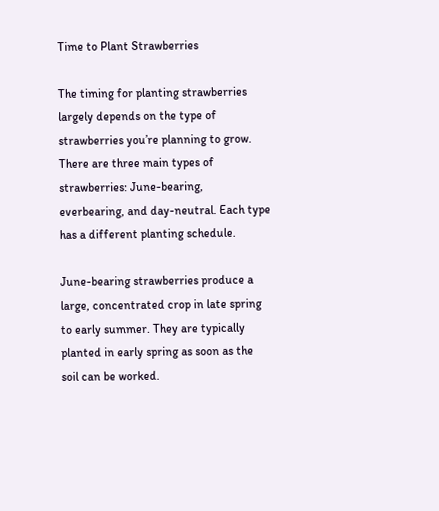Time to Plant Strawberries

The timing for planting strawberries largely depends on the type of strawberries you’re planning to grow. There are three main types of strawberries: June-bearing, everbearing, and day-neutral. Each type has a different planting schedule.

June-bearing strawberries produce a large, concentrated crop in late spring to early summer. They are typically planted in early spring as soon as the soil can be worked.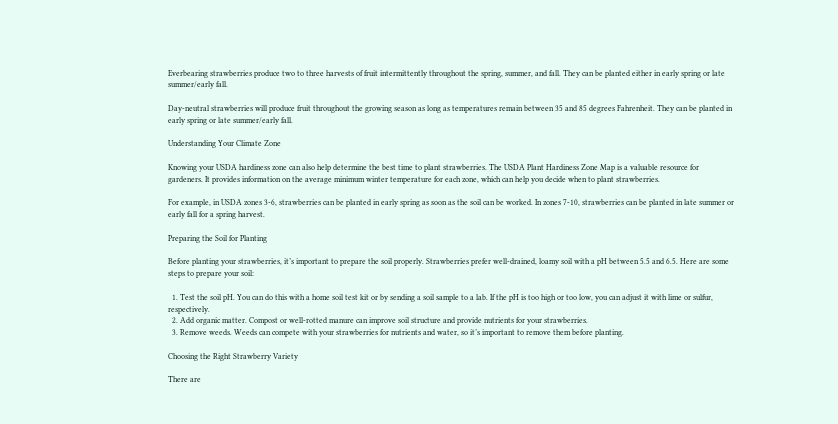Everbearing strawberries produce two to three harvests of fruit intermittently throughout the spring, summer, and fall. They can be planted either in early spring or late summer/early fall.

Day-neutral strawberries will produce fruit throughout the growing season as long as temperatures remain between 35 and 85 degrees Fahrenheit. They can be planted in early spring or late summer/early fall.

Understanding Your Climate Zone

Knowing your USDA hardiness zone can also help determine the best time to plant strawberries. The USDA Plant Hardiness Zone Map is a valuable resource for gardeners. It provides information on the average minimum winter temperature for each zone, which can help you decide when to plant strawberries.

For example, in USDA zones 3-6, strawberries can be planted in early spring as soon as the soil can be worked. In zones 7-10, strawberries can be planted in late summer or early fall for a spring harvest.

Preparing the Soil for Planting

Before planting your strawberries, it’s important to prepare the soil properly. Strawberries prefer well-drained, loamy soil with a pH between 5.5 and 6.5. Here are some steps to prepare your soil:

  1. Test the soil pH. You can do this with a home soil test kit or by sending a soil sample to a lab. If the pH is too high or too low, you can adjust it with lime or sulfur, respectively.
  2. Add organic matter. Compost or well-rotted manure can improve soil structure and provide nutrients for your strawberries.
  3. Remove weeds. Weeds can compete with your strawberries for nutrients and water, so it’s important to remove them before planting.

Choosing the Right Strawberry Variety

There are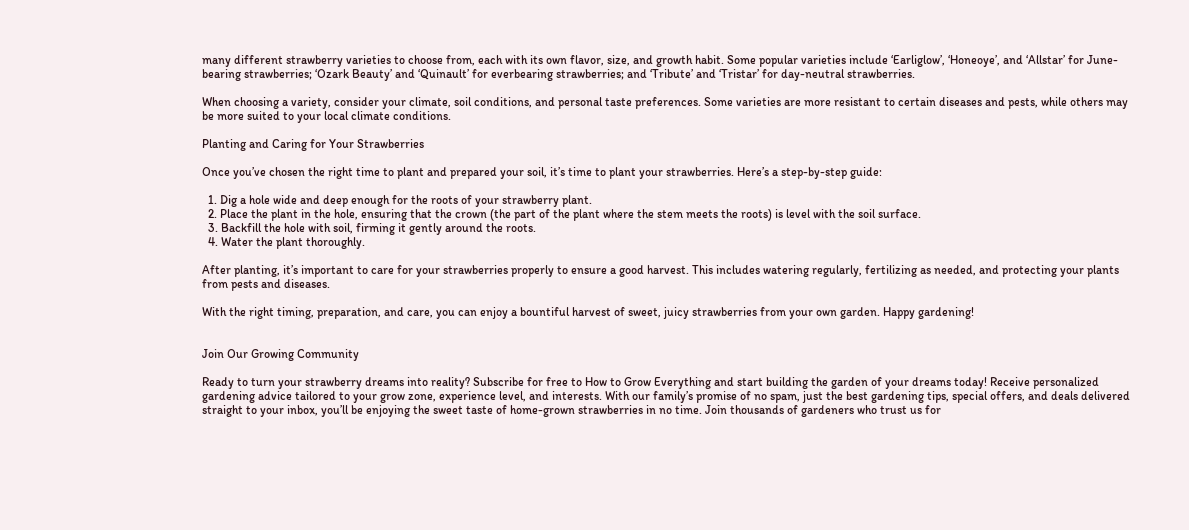many different strawberry varieties to choose from, each with its own flavor, size, and growth habit. Some popular varieties include ‘Earliglow’, ‘Honeoye’, and ‘Allstar’ for June-bearing strawberries; ‘Ozark Beauty’ and ‘Quinault’ for everbearing strawberries; and ‘Tribute’ and ‘Tristar’ for day-neutral strawberries.

When choosing a variety, consider your climate, soil conditions, and personal taste preferences. Some varieties are more resistant to certain diseases and pests, while others may be more suited to your local climate conditions.

Planting and Caring for Your Strawberries

Once you’ve chosen the right time to plant and prepared your soil, it’s time to plant your strawberries. Here’s a step-by-step guide:

  1. Dig a hole wide and deep enough for the roots of your strawberry plant.
  2. Place the plant in the hole, ensuring that the crown (the part of the plant where the stem meets the roots) is level with the soil surface.
  3. Backfill the hole with soil, firming it gently around the roots.
  4. Water the plant thoroughly.

After planting, it’s important to care for your strawberries properly to ensure a good harvest. This includes watering regularly, fertilizing as needed, and protecting your plants from pests and diseases.

With the right timing, preparation, and care, you can enjoy a bountiful harvest of sweet, juicy strawberries from your own garden. Happy gardening!


Join Our Growing Community

Ready to turn your strawberry dreams into reality? Subscribe for free to How to Grow Everything and start building the garden of your dreams today! Receive personalized gardening advice tailored to your grow zone, experience level, and interests. With our family’s promise of no spam, just the best gardening tips, special offers, and deals delivered straight to your inbox, you’ll be enjoying the sweet taste of home-grown strawberries in no time. Join thousands of gardeners who trust us for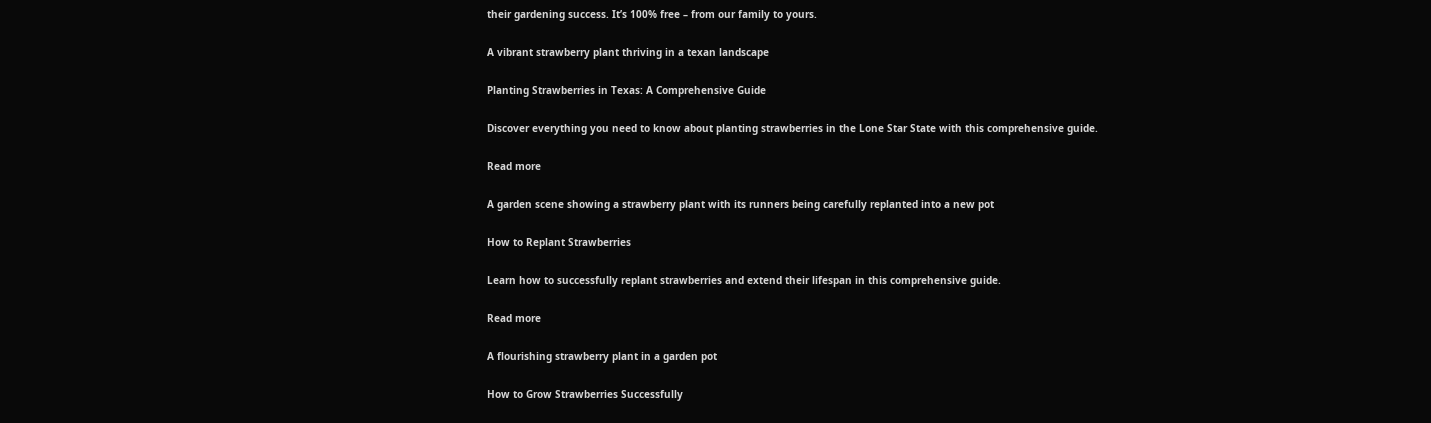their gardening success. It’s 100% free – from our family to yours.

A vibrant strawberry plant thriving in a texan landscape

Planting Strawberries in Texas: A Comprehensive Guide

Discover everything you need to know about planting strawberries in the Lone Star State with this comprehensive guide.

Read more

A garden scene showing a strawberry plant with its runners being carefully replanted into a new pot

How to Replant Strawberries

Learn how to successfully replant strawberries and extend their lifespan in this comprehensive guide.

Read more

A flourishing strawberry plant in a garden pot

How to Grow Strawberries Successfully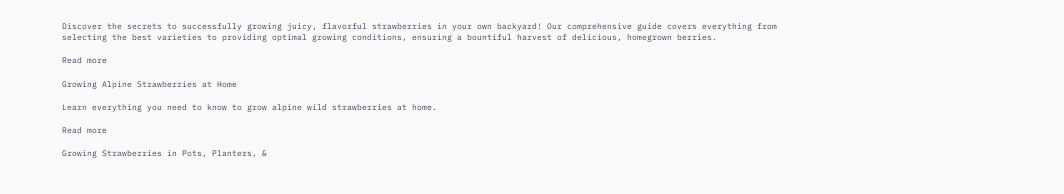Discover the secrets to successfully growing juicy, flavorful strawberries in your own backyard! Our comprehensive guide covers everything from selecting the best varieties to providing optimal growing conditions, ensuring a bountiful harvest of delicious, homegrown berries.

Read more

Growing Alpine Strawberries at Home

Learn everything you need to know to grow alpine wild strawberries at home.

Read more

Growing Strawberries in Pots, Planters, &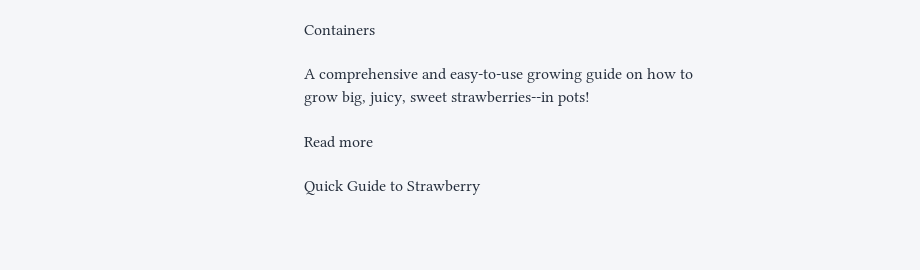Containers

A comprehensive and easy-to-use growing guide on how to grow big, juicy, sweet strawberries--in pots!

Read more

Quick Guide to Strawberry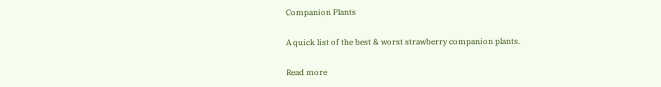Companion Plants

A quick list of the best & worst strawberry companion plants.

Read more